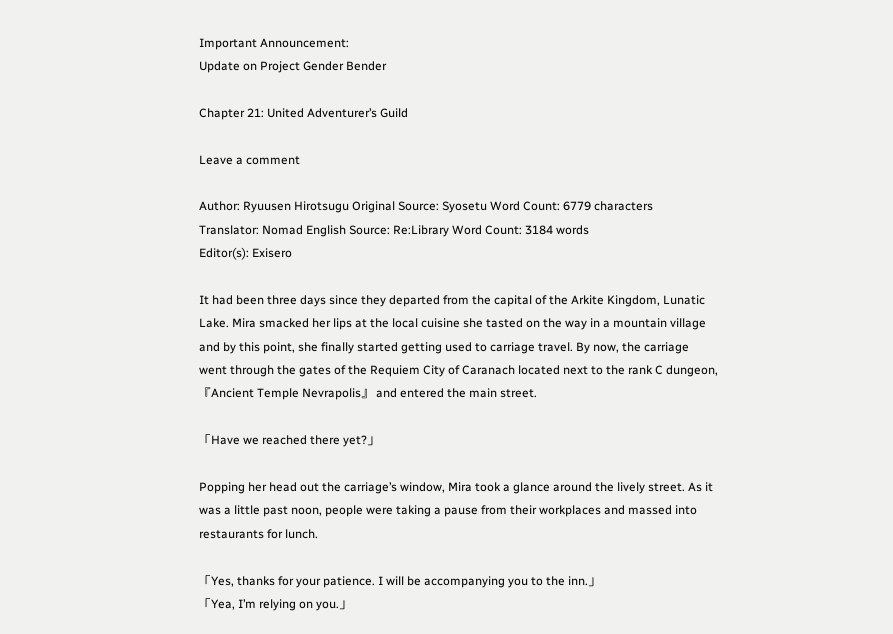Important Announcement:
Update on Project Gender Bender

Chapter 21: United Adventurer’s Guild

Leave a comment

Author: Ryuusen Hirotsugu Original Source: Syosetu Word Count: 6779 characters
Translator: Nomad English Source: Re:Library Word Count: 3184 words
Editor(s): Exisero

It had been three days since they departed from the capital of the Arkite Kingdom, Lunatic Lake. Mira smacked her lips at the local cuisine she tasted on the way in a mountain village and by this point, she finally started getting used to carriage travel. By now, the carriage went through the gates of the Requiem City of Caranach located next to the rank C dungeon, 『Ancient Temple Nevrapolis』 and entered the main street.

「Have we reached there yet?」

Popping her head out the carriage’s window, Mira took a glance around the lively street. As it was a little past noon, people were taking a pause from their workplaces and massed into restaurants for lunch.

「Yes, thanks for your patience. I will be accompanying you to the inn.」
「Yea, I’m relying on you.」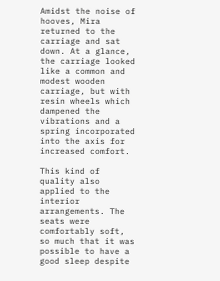Amidst the noise of hooves, Mira returned to the carriage and sat down. At a glance, the carriage looked like a common and modest wooden carriage, but with resin wheels which dampened the vibrations and a spring incorporated into the axis for increased comfort.

This kind of quality also applied to the interior arrangements. The seats were comfortably soft, so much that it was possible to have a good sleep despite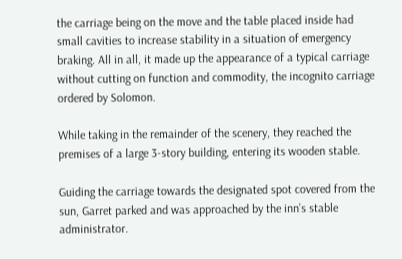the carriage being on the move and the table placed inside had small cavities to increase stability in a situation of emergency braking. All in all, it made up the appearance of a typical carriage without cutting on function and commodity, the incognito carriage ordered by Solomon.

While taking in the remainder of the scenery, they reached the premises of a large 3-story building, entering its wooden stable.

Guiding the carriage towards the designated spot covered from the sun, Garret parked and was approached by the inn’s stable administrator.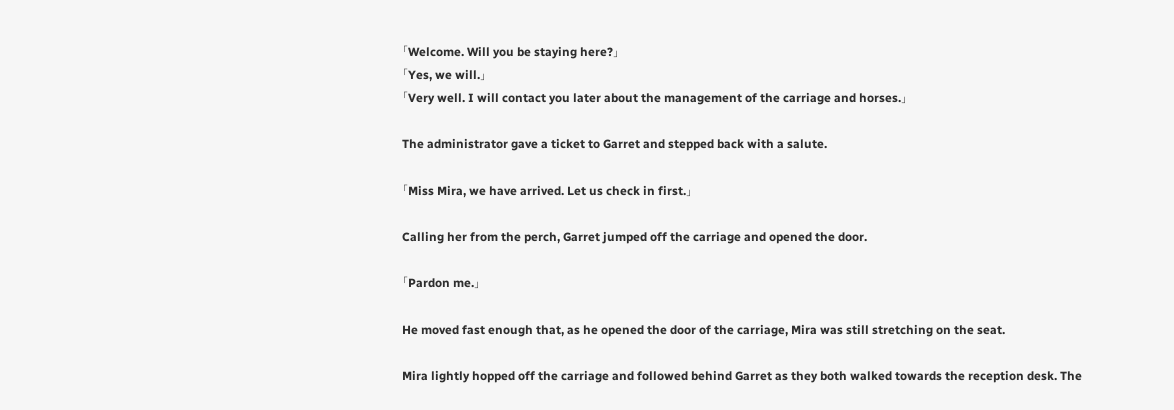「Welcome. Will you be staying here?」
「Yes, we will.」
「Very well. I will contact you later about the management of the carriage and horses.」

The administrator gave a ticket to Garret and stepped back with a salute.

「Miss Mira, we have arrived. Let us check in first.」

Calling her from the perch, Garret jumped off the carriage and opened the door.

「Pardon me.」

He moved fast enough that, as he opened the door of the carriage, Mira was still stretching on the seat.

Mira lightly hopped off the carriage and followed behind Garret as they both walked towards the reception desk. The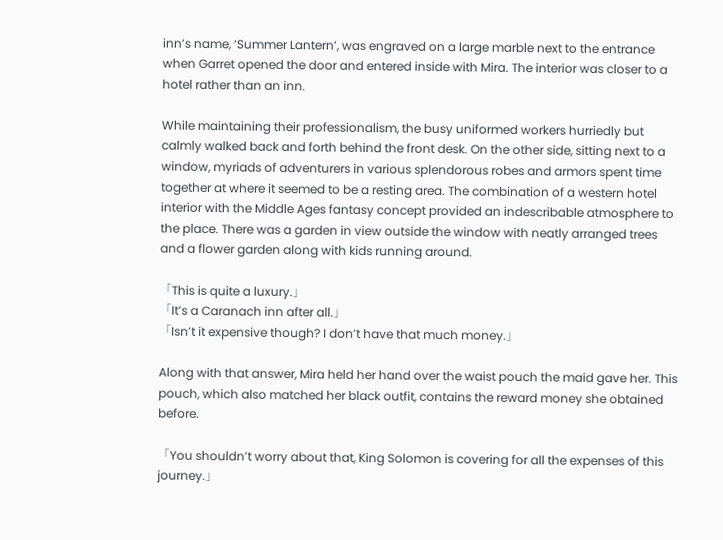inn’s name, ‘Summer Lantern’, was engraved on a large marble next to the entrance when Garret opened the door and entered inside with Mira. The interior was closer to a hotel rather than an inn.

While maintaining their professionalism, the busy uniformed workers hurriedly but calmly walked back and forth behind the front desk. On the other side, sitting next to a window, myriads of adventurers in various splendorous robes and armors spent time together at where it seemed to be a resting area. The combination of a western hotel interior with the Middle Ages fantasy concept provided an indescribable atmosphere to the place. There was a garden in view outside the window with neatly arranged trees and a flower garden along with kids running around.

「This is quite a luxury.」
「It’s a Caranach inn after all.」
「Isn’t it expensive though? I don’t have that much money.」

Along with that answer, Mira held her hand over the waist pouch the maid gave her. This pouch, which also matched her black outfit, contains the reward money she obtained before.

「You shouldn’t worry about that, King Solomon is covering for all the expenses of this journey.」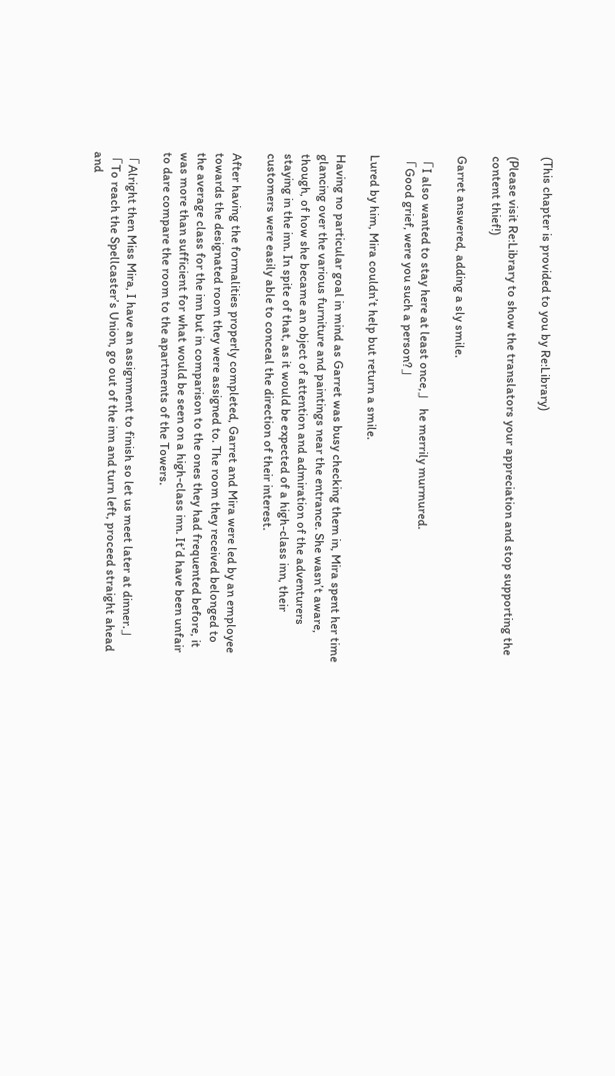(This chapter is provided to you by Re:Library)

(Please visit Re:Library to show the translators your appreciation and stop supporting the content thief!)

Garret answered, adding a sly smile.

「I also wanted to stay here at least once,」 he merrily murmured.
「Good grief, were you such a person?」

Lured by him, Mira couldn’t help but return a smile.

Having no particular goal in mind as Garret was busy checking them in, Mira spent her time glancing over the various furniture and paintings near the entrance. She wasn’t aware, though, of how she became an object of attention and admiration of the adventurers staying in the inn. In spite of that, as it would be expected of a high-class inn, their customers were easily able to conceal the direction of their interest.

After having the formalities properly completed, Garret and Mira were led by an employee towards the designated room they were assigned to. The room they received belonged to the average class for the inn but in comparison to the ones they had frequented before, it was more than sufficient for what would be seen on a high-class inn. It’d have been unfair to dare compare the room to the apartments of the Towers.

「Alright then Miss Mira, I have an assignment to finish so let us meet later at dinner.」
「To reach the Spellcaster’s Union, go out of the inn and turn left, proceed straight ahead and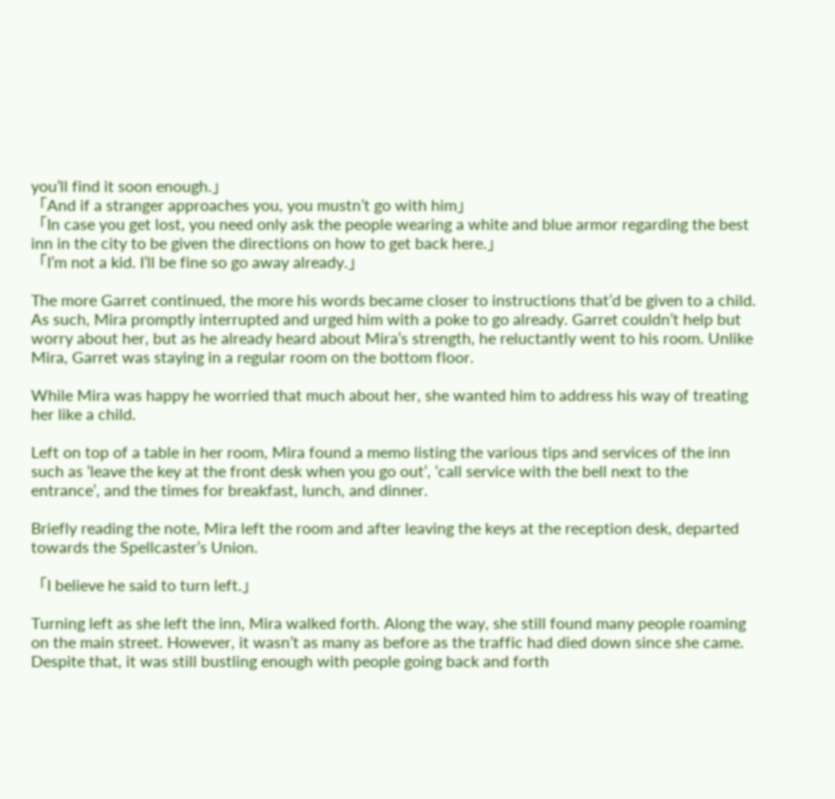you’ll find it soon enough.」
「And if a stranger approaches you, you mustn’t go with him」
「In case you get lost, you need only ask the people wearing a white and blue armor regarding the best inn in the city to be given the directions on how to get back here.」
「I’m not a kid. I’ll be fine so go away already.」

The more Garret continued, the more his words became closer to instructions that’d be given to a child. As such, Mira promptly interrupted and urged him with a poke to go already. Garret couldn’t help but worry about her, but as he already heard about Mira’s strength, he reluctantly went to his room. Unlike Mira, Garret was staying in a regular room on the bottom floor.

While Mira was happy he worried that much about her, she wanted him to address his way of treating her like a child.

Left on top of a table in her room, Mira found a memo listing the various tips and services of the inn such as ‘leave the key at the front desk when you go out’, ‘call service with the bell next to the entrance’, and the times for breakfast, lunch, and dinner.

Briefly reading the note, Mira left the room and after leaving the keys at the reception desk, departed towards the Spellcaster’s Union.

「I believe he said to turn left.」

Turning left as she left the inn, Mira walked forth. Along the way, she still found many people roaming on the main street. However, it wasn’t as many as before as the traffic had died down since she came. Despite that, it was still bustling enough with people going back and forth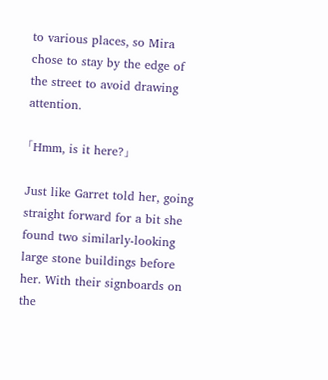to various places, so Mira chose to stay by the edge of the street to avoid drawing attention.

「Hmm, is it here?」

Just like Garret told her, going straight forward for a bit she found two similarly-looking large stone buildings before her. With their signboards on the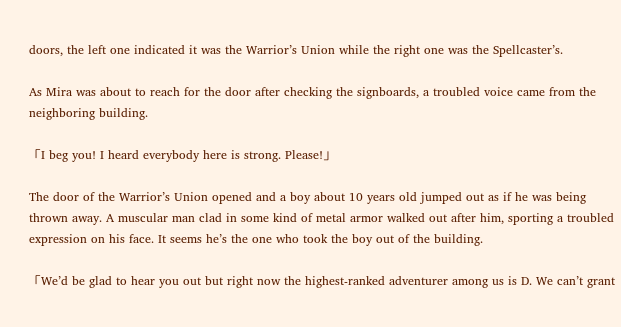doors, the left one indicated it was the Warrior’s Union while the right one was the Spellcaster’s.

As Mira was about to reach for the door after checking the signboards, a troubled voice came from the neighboring building.

「I beg you! I heard everybody here is strong. Please!」

The door of the Warrior’s Union opened and a boy about 10 years old jumped out as if he was being thrown away. A muscular man clad in some kind of metal armor walked out after him, sporting a troubled expression on his face. It seems he’s the one who took the boy out of the building.

「We’d be glad to hear you out but right now the highest-ranked adventurer among us is D. We can’t grant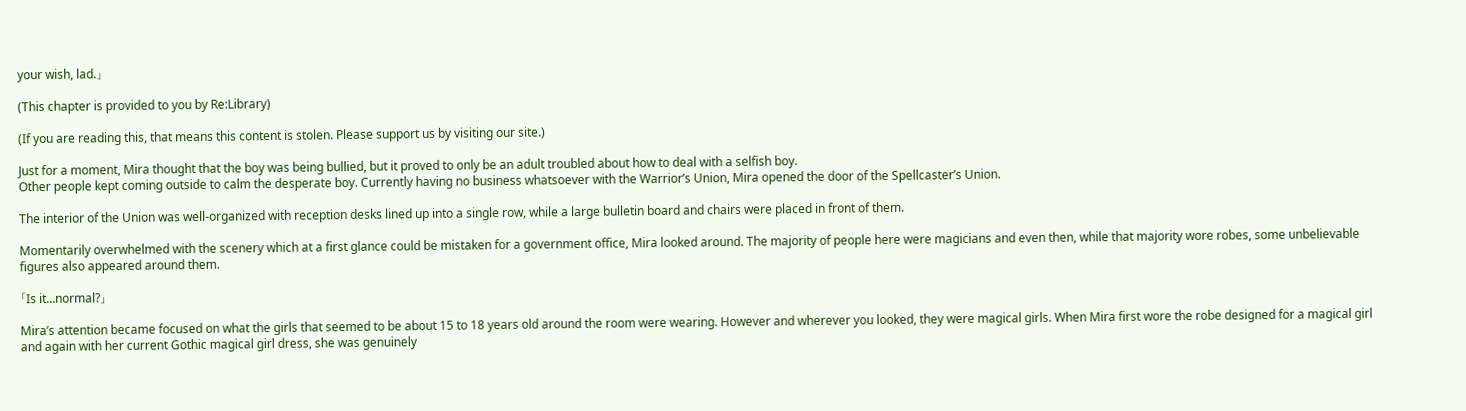your wish, lad.」

(This chapter is provided to you by Re:Library)

(If you are reading this, that means this content is stolen. Please support us by visiting our site.)

Just for a moment, Mira thought that the boy was being bullied, but it proved to only be an adult troubled about how to deal with a selfish boy.
Other people kept coming outside to calm the desperate boy. Currently having no business whatsoever with the Warrior’s Union, Mira opened the door of the Spellcaster’s Union.

The interior of the Union was well-organized with reception desks lined up into a single row, while a large bulletin board and chairs were placed in front of them.

Momentarily overwhelmed with the scenery which at a first glance could be mistaken for a government office, Mira looked around. The majority of people here were magicians and even then, while that majority wore robes, some unbelievable figures also appeared around them.

「Is it…normal?」

Mira’s attention became focused on what the girls that seemed to be about 15 to 18 years old around the room were wearing. However and wherever you looked, they were magical girls. When Mira first wore the robe designed for a magical girl and again with her current Gothic magical girl dress, she was genuinely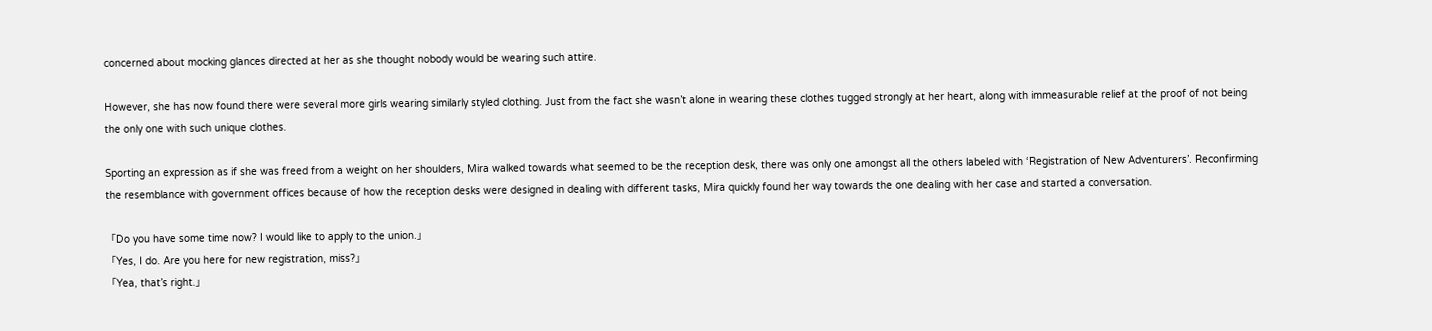concerned about mocking glances directed at her as she thought nobody would be wearing such attire.

However, she has now found there were several more girls wearing similarly styled clothing. Just from the fact she wasn’t alone in wearing these clothes tugged strongly at her heart, along with immeasurable relief at the proof of not being the only one with such unique clothes.

Sporting an expression as if she was freed from a weight on her shoulders, Mira walked towards what seemed to be the reception desk, there was only one amongst all the others labeled with ‘Registration of New Adventurers’. Reconfirming the resemblance with government offices because of how the reception desks were designed in dealing with different tasks, Mira quickly found her way towards the one dealing with her case and started a conversation.

「Do you have some time now? I would like to apply to the union.」
「Yes, I do. Are you here for new registration, miss?」
「Yea, that’s right.」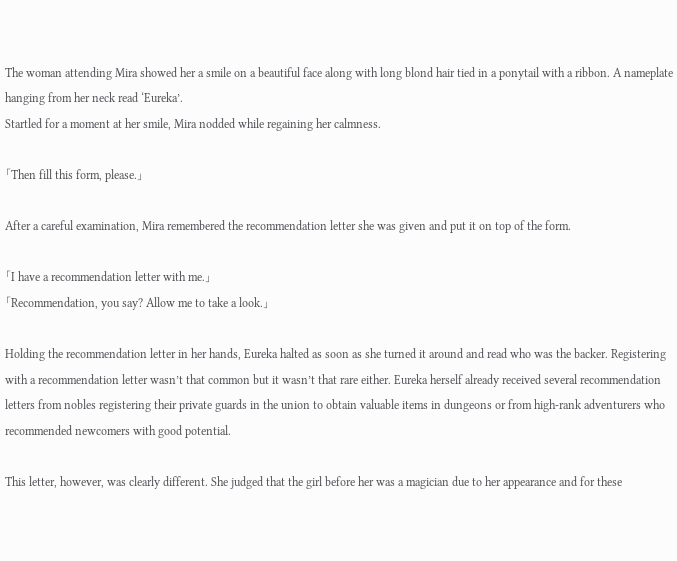The woman attending Mira showed her a smile on a beautiful face along with long blond hair tied in a ponytail with a ribbon. A nameplate hanging from her neck read ‘Eureka’.
Startled for a moment at her smile, Mira nodded while regaining her calmness.

「Then fill this form, please.」

After a careful examination, Mira remembered the recommendation letter she was given and put it on top of the form.

「I have a recommendation letter with me.」
「Recommendation, you say? Allow me to take a look.」

Holding the recommendation letter in her hands, Eureka halted as soon as she turned it around and read who was the backer. Registering with a recommendation letter wasn’t that common but it wasn’t that rare either. Eureka herself already received several recommendation letters from nobles registering their private guards in the union to obtain valuable items in dungeons or from high-rank adventurers who recommended newcomers with good potential.

This letter, however, was clearly different. She judged that the girl before her was a magician due to her appearance and for these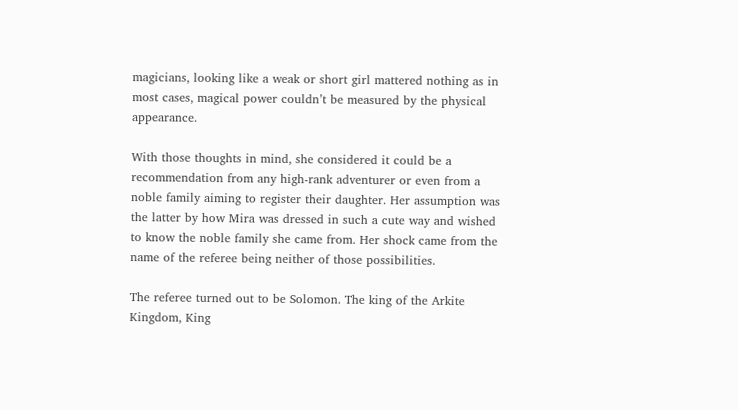magicians, looking like a weak or short girl mattered nothing as in most cases, magical power couldn’t be measured by the physical appearance.

With those thoughts in mind, she considered it could be a recommendation from any high-rank adventurer or even from a noble family aiming to register their daughter. Her assumption was the latter by how Mira was dressed in such a cute way and wished to know the noble family she came from. Her shock came from the name of the referee being neither of those possibilities.

The referee turned out to be Solomon. The king of the Arkite Kingdom, King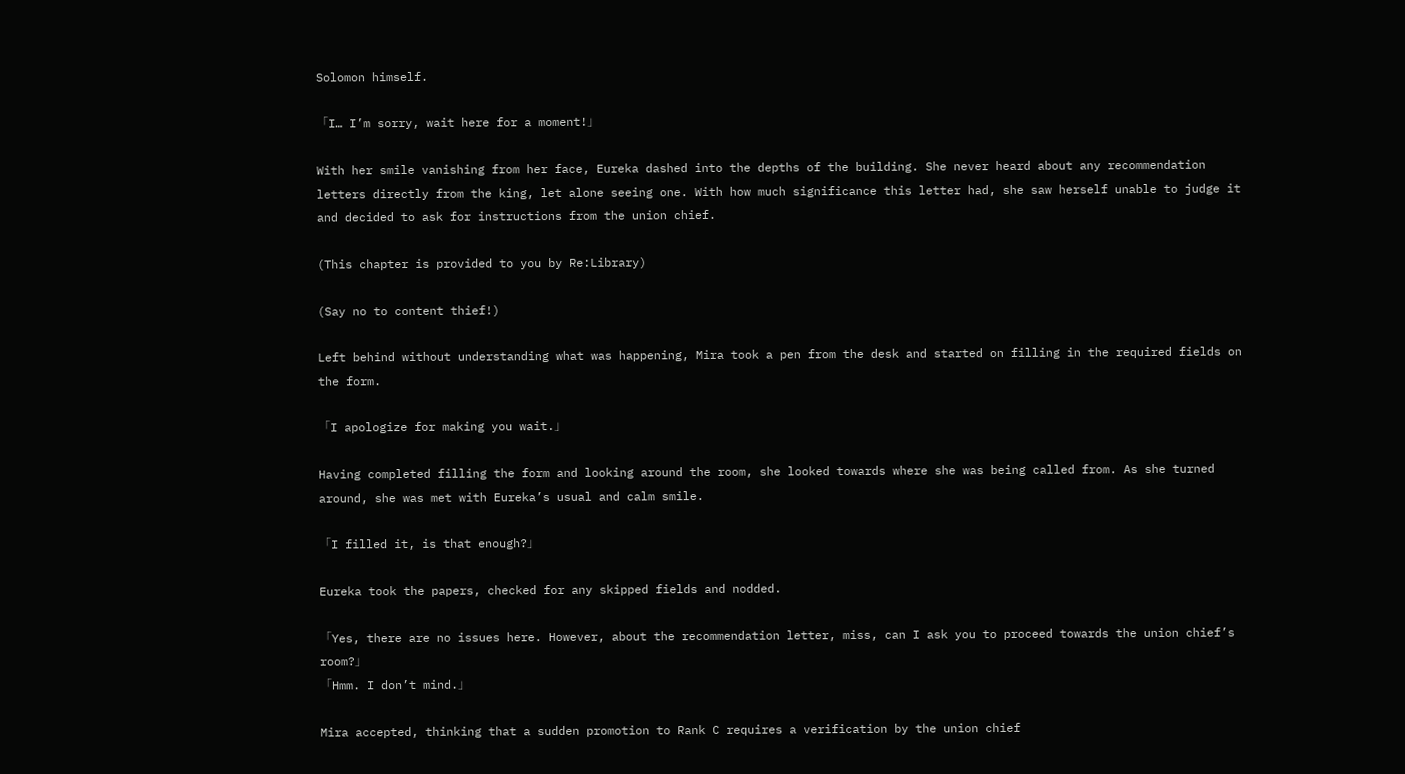Solomon himself.

「I… I’m sorry, wait here for a moment!」

With her smile vanishing from her face, Eureka dashed into the depths of the building. She never heard about any recommendation letters directly from the king, let alone seeing one. With how much significance this letter had, she saw herself unable to judge it and decided to ask for instructions from the union chief.

(This chapter is provided to you by Re:Library)

(Say no to content thief!)

Left behind without understanding what was happening, Mira took a pen from the desk and started on filling in the required fields on the form.

「I apologize for making you wait.」

Having completed filling the form and looking around the room, she looked towards where she was being called from. As she turned around, she was met with Eureka’s usual and calm smile.

「I filled it, is that enough?」

Eureka took the papers, checked for any skipped fields and nodded.

「Yes, there are no issues here. However, about the recommendation letter, miss, can I ask you to proceed towards the union chief’s room?」
「Hmm. I don’t mind.」

Mira accepted, thinking that a sudden promotion to Rank C requires a verification by the union chief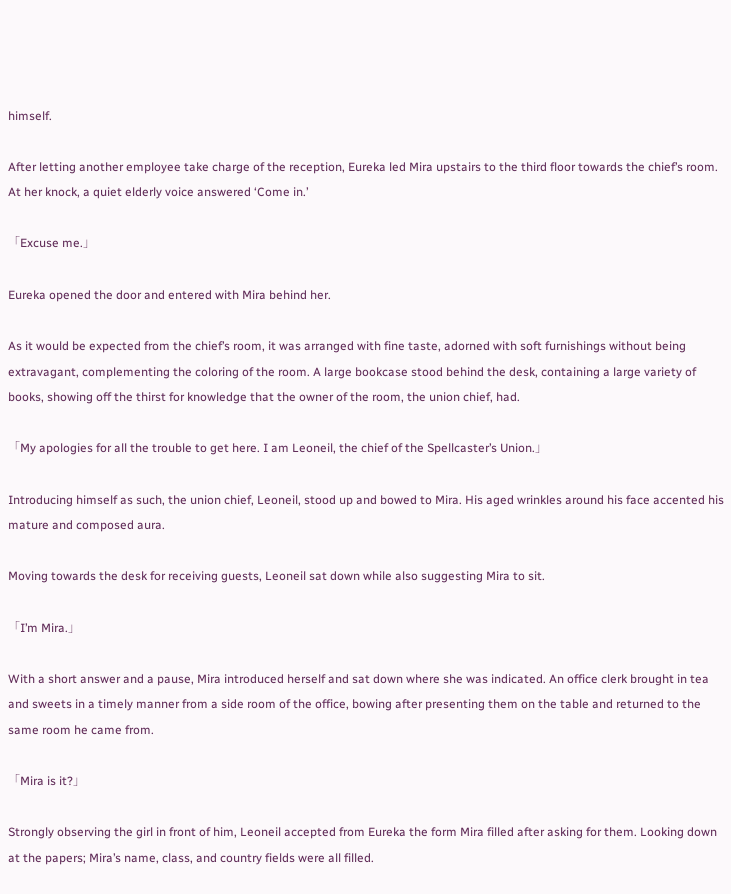himself.

After letting another employee take charge of the reception, Eureka led Mira upstairs to the third floor towards the chief’s room. At her knock, a quiet elderly voice answered ‘Come in.’

「Excuse me.」

Eureka opened the door and entered with Mira behind her.

As it would be expected from the chief’s room, it was arranged with fine taste, adorned with soft furnishings without being extravagant, complementing the coloring of the room. A large bookcase stood behind the desk, containing a large variety of books, showing off the thirst for knowledge that the owner of the room, the union chief, had.

「My apologies for all the trouble to get here. I am Leoneil, the chief of the Spellcaster’s Union.」

Introducing himself as such, the union chief, Leoneil, stood up and bowed to Mira. His aged wrinkles around his face accented his mature and composed aura.

Moving towards the desk for receiving guests, Leoneil sat down while also suggesting Mira to sit.

「I’m Mira.」

With a short answer and a pause, Mira introduced herself and sat down where she was indicated. An office clerk brought in tea and sweets in a timely manner from a side room of the office, bowing after presenting them on the table and returned to the same room he came from.

「Mira is it?」

Strongly observing the girl in front of him, Leoneil accepted from Eureka the form Mira filled after asking for them. Looking down at the papers; Mira’s name, class, and country fields were all filled.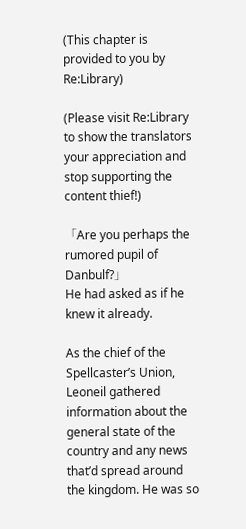(This chapter is provided to you by Re:Library)

(Please visit Re:Library to show the translators your appreciation and stop supporting the content thief!)

「Are you perhaps the rumored pupil of Danbulf?」
He had asked as if he knew it already.

As the chief of the Spellcaster’s Union, Leoneil gathered information about the general state of the country and any news that’d spread around the kingdom. He was so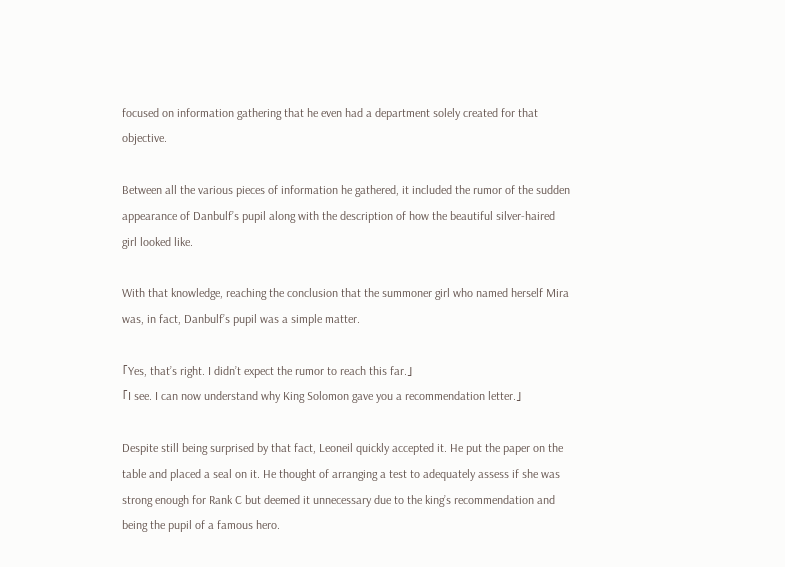focused on information gathering that he even had a department solely created for that objective.

Between all the various pieces of information he gathered, it included the rumor of the sudden appearance of Danbulf’s pupil along with the description of how the beautiful silver-haired girl looked like.

With that knowledge, reaching the conclusion that the summoner girl who named herself Mira was, in fact, Danbulf’s pupil was a simple matter.

「Yes, that’s right. I didn’t expect the rumor to reach this far.」
「I see. I can now understand why King Solomon gave you a recommendation letter.」

Despite still being surprised by that fact, Leoneil quickly accepted it. He put the paper on the table and placed a seal on it. He thought of arranging a test to adequately assess if she was strong enough for Rank C but deemed it unnecessary due to the king’s recommendation and being the pupil of a famous hero.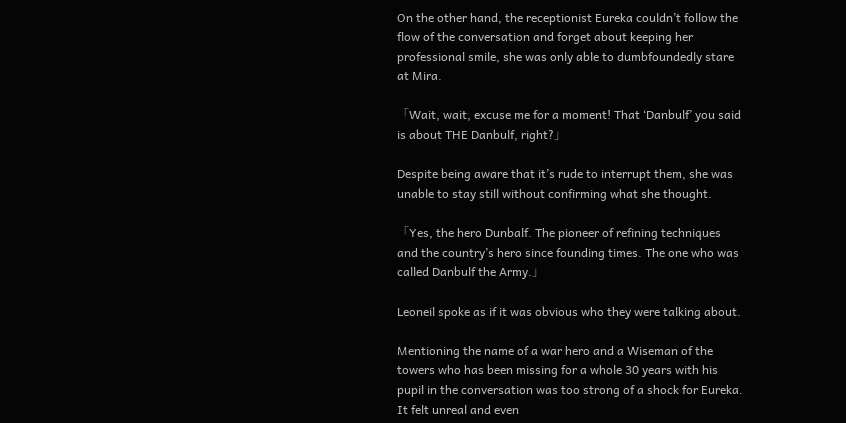On the other hand, the receptionist Eureka couldn’t follow the flow of the conversation and forget about keeping her professional smile, she was only able to dumbfoundedly stare at Mira.

「Wait, wait, excuse me for a moment! That ‘Danbulf’ you said is about THE Danbulf, right?」

Despite being aware that it’s rude to interrupt them, she was unable to stay still without confirming what she thought.

「Yes, the hero Dunbalf. The pioneer of refining techniques and the country’s hero since founding times. The one who was called Danbulf the Army.」

Leoneil spoke as if it was obvious who they were talking about.

Mentioning the name of a war hero and a Wiseman of the towers who has been missing for a whole 30 years with his pupil in the conversation was too strong of a shock for Eureka. It felt unreal and even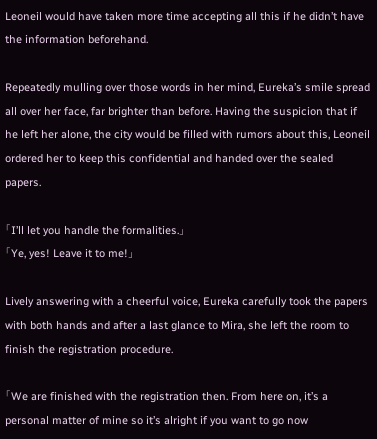Leoneil would have taken more time accepting all this if he didn’t have the information beforehand.

Repeatedly mulling over those words in her mind, Eureka’s smile spread all over her face, far brighter than before. Having the suspicion that if he left her alone, the city would be filled with rumors about this, Leoneil ordered her to keep this confidential and handed over the sealed papers.

「I’ll let you handle the formalities.」
「Ye, yes! Leave it to me!」

Lively answering with a cheerful voice, Eureka carefully took the papers with both hands and after a last glance to Mira, she left the room to finish the registration procedure.

「We are finished with the registration then. From here on, it’s a personal matter of mine so it’s alright if you want to go now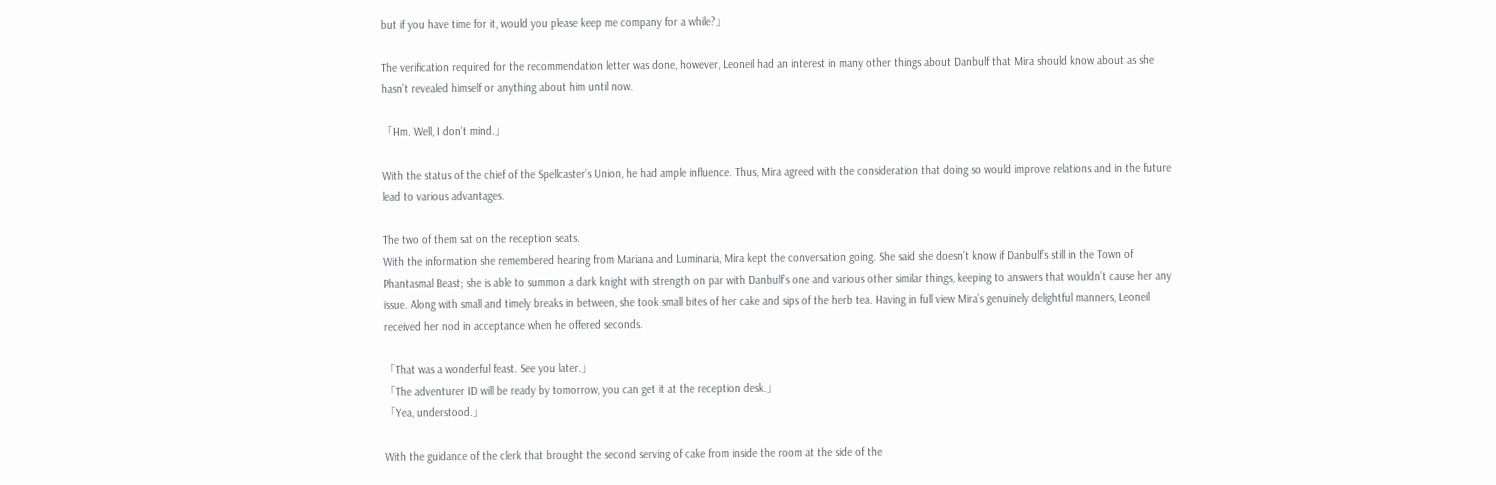but if you have time for it, would you please keep me company for a while?」

The verification required for the recommendation letter was done, however, Leoneil had an interest in many other things about Danbulf that Mira should know about as she hasn’t revealed himself or anything about him until now.

「Hm. Well, I don’t mind.」

With the status of the chief of the Spellcaster’s Union, he had ample influence. Thus, Mira agreed with the consideration that doing so would improve relations and in the future lead to various advantages.

The two of them sat on the reception seats.
With the information she remembered hearing from Mariana and Luminaria, Mira kept the conversation going. She said she doesn’t know if Danbulf’s still in the Town of Phantasmal Beast; she is able to summon a dark knight with strength on par with Danbulf’s one and various other similar things, keeping to answers that wouldn’t cause her any issue. Along with small and timely breaks in between, she took small bites of her cake and sips of the herb tea. Having in full view Mira’s genuinely delightful manners, Leoneil received her nod in acceptance when he offered seconds.

「That was a wonderful feast. See you later.」
「The adventurer ID will be ready by tomorrow, you can get it at the reception desk.」
「Yea, understood.」

With the guidance of the clerk that brought the second serving of cake from inside the room at the side of the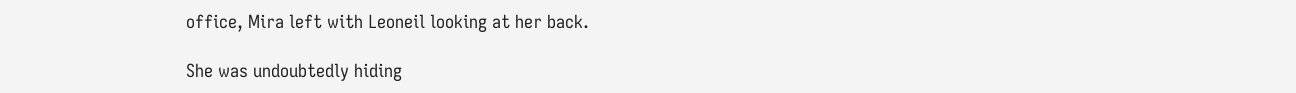office, Mira left with Leoneil looking at her back.

She was undoubtedly hiding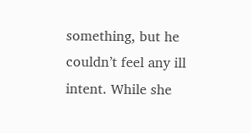something, but he couldn’t feel any ill intent. While she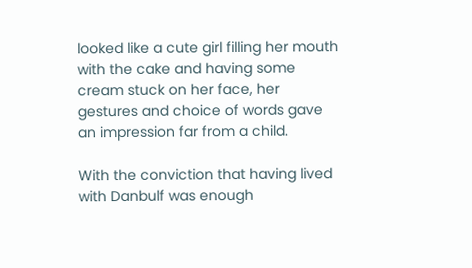looked like a cute girl filling her mouth with the cake and having some cream stuck on her face, her gestures and choice of words gave an impression far from a child.

With the conviction that having lived with Danbulf was enough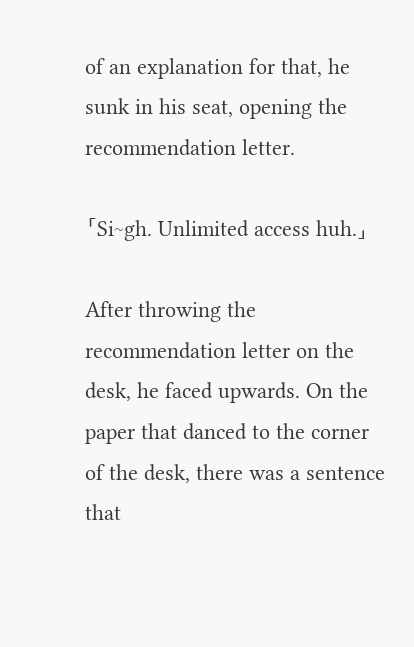of an explanation for that, he sunk in his seat, opening the recommendation letter.

「Si~gh. Unlimited access huh.」

After throwing the recommendation letter on the desk, he faced upwards. On the paper that danced to the corner of the desk, there was a sentence that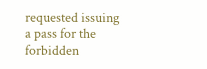requested issuing a pass for the forbidden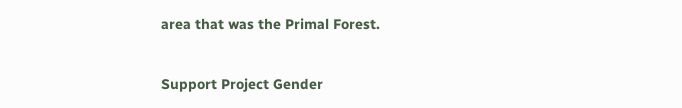area that was the Primal Forest.


Support Project Gender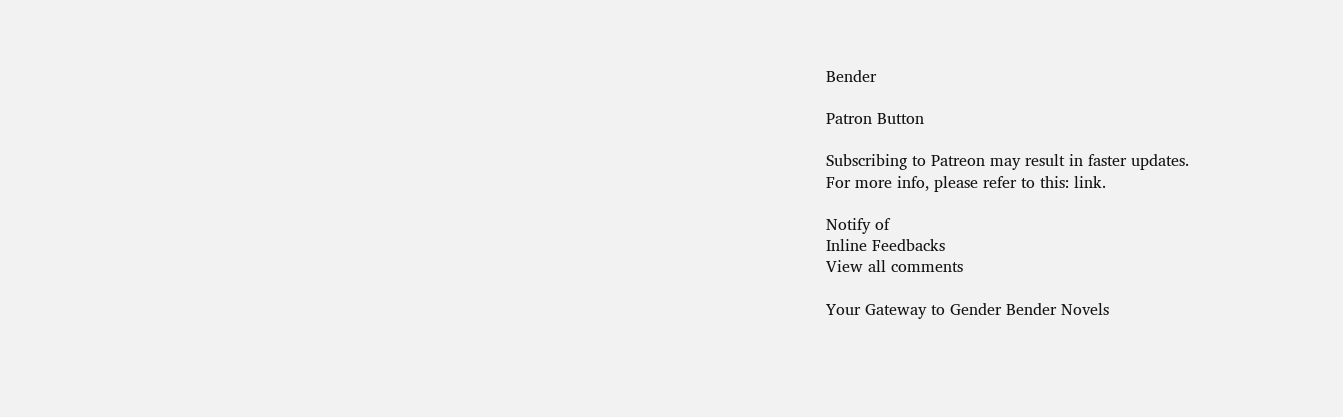Bender

Patron Button

Subscribing to Patreon may result in faster updates.
For more info, please refer to this: link.

Notify of
Inline Feedbacks
View all comments

Your Gateway to Gender Bender Novels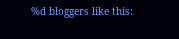%d bloggers like this: